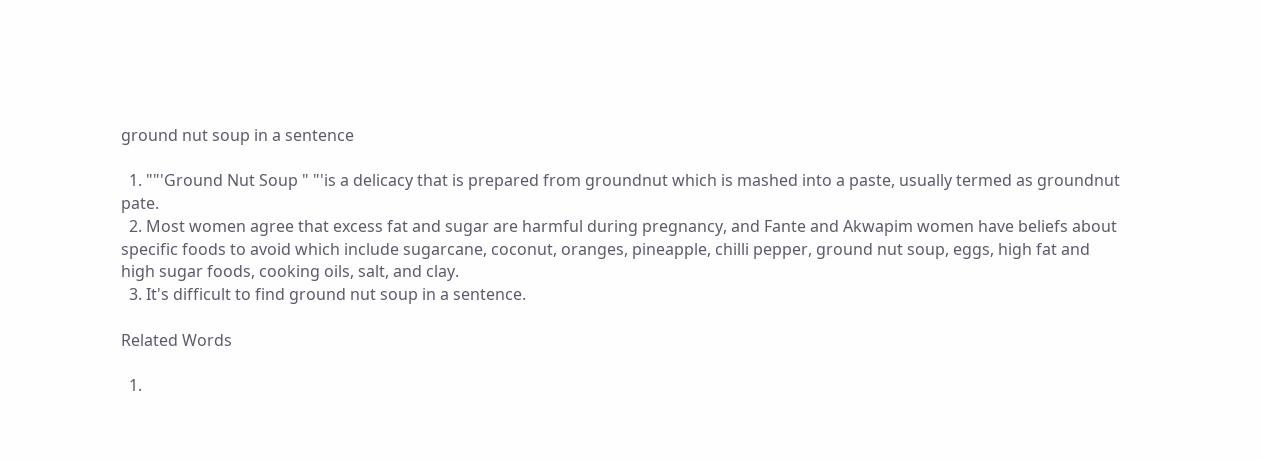ground nut soup in a sentence

  1. ""'Ground Nut Soup " "'is a delicacy that is prepared from groundnut which is mashed into a paste, usually termed as groundnut pate.
  2. Most women agree that excess fat and sugar are harmful during pregnancy, and Fante and Akwapim women have beliefs about specific foods to avoid which include sugarcane, coconut, oranges, pineapple, chilli pepper, ground nut soup, eggs, high fat and high sugar foods, cooking oils, salt, and clay.
  3. It's difficult to find ground nut soup in a sentence.

Related Words

  1.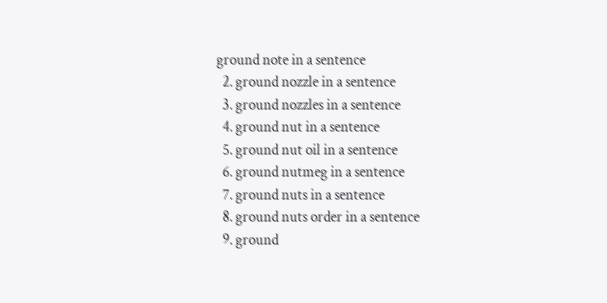ground note in a sentence
  2. ground nozzle in a sentence
  3. ground nozzles in a sentence
  4. ground nut in a sentence
  5. ground nut oil in a sentence
  6. ground nutmeg in a sentence
  7. ground nuts in a sentence
  8. ground nuts order in a sentence
  9. ground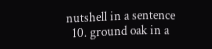nutshell in a sentence
  10. ground oak in a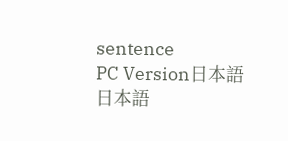sentence
PC Version日本語日本語